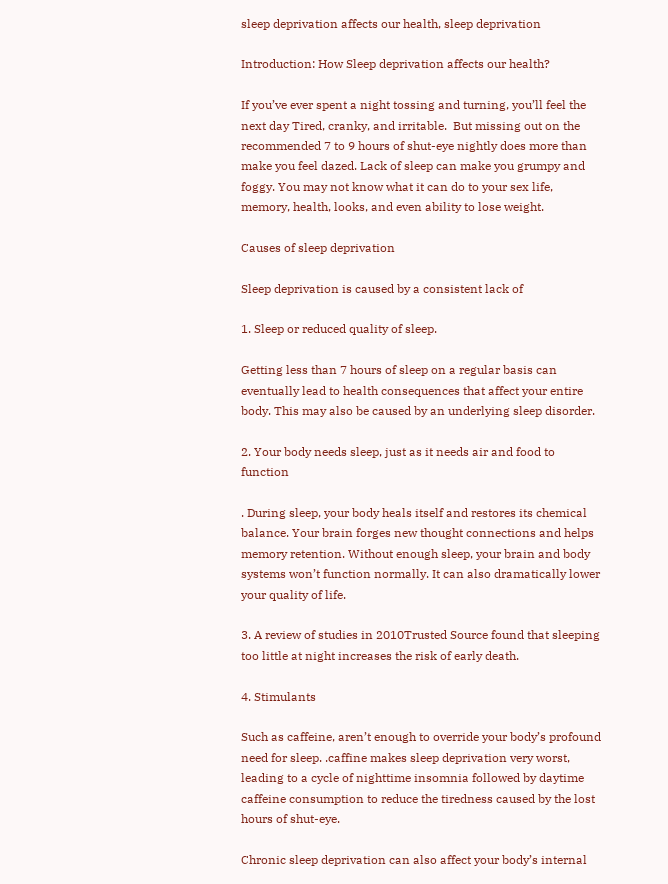sleep deprivation affects our health, sleep deprivation

Introduction: How Sleep deprivation affects our health?

If you’ve ever spent a night tossing and turning, you’ll feel the next day Tired, cranky, and irritable.  But missing out on the recommended 7 to 9 hours of shut-eye nightly does more than make you feel dazed. Lack of sleep can make you grumpy and foggy. You may not know what it can do to your sex life, memory, health, looks, and even ability to lose weight.

Causes of sleep deprivation

Sleep deprivation is caused by a consistent lack of

1. Sleep or reduced quality of sleep.

Getting less than 7 hours of sleep on a regular basis can eventually lead to health consequences that affect your entire body. This may also be caused by an underlying sleep disorder.

2. Your body needs sleep, just as it needs air and food to function

. During sleep, your body heals itself and restores its chemical balance. Your brain forges new thought connections and helps memory retention. Without enough sleep, your brain and body systems won’t function normally. It can also dramatically lower your quality of life.

3. A review of studies in 2010Trusted Source found that sleeping too little at night increases the risk of early death.

4. Stimulants

Such as caffeine, aren’t enough to override your body’s profound need for sleep. .caffine makes sleep deprivation very worst, leading to a cycle of nighttime insomnia followed by daytime caffeine consumption to reduce the tiredness caused by the lost hours of shut-eye.

Chronic sleep deprivation can also affect your body’s internal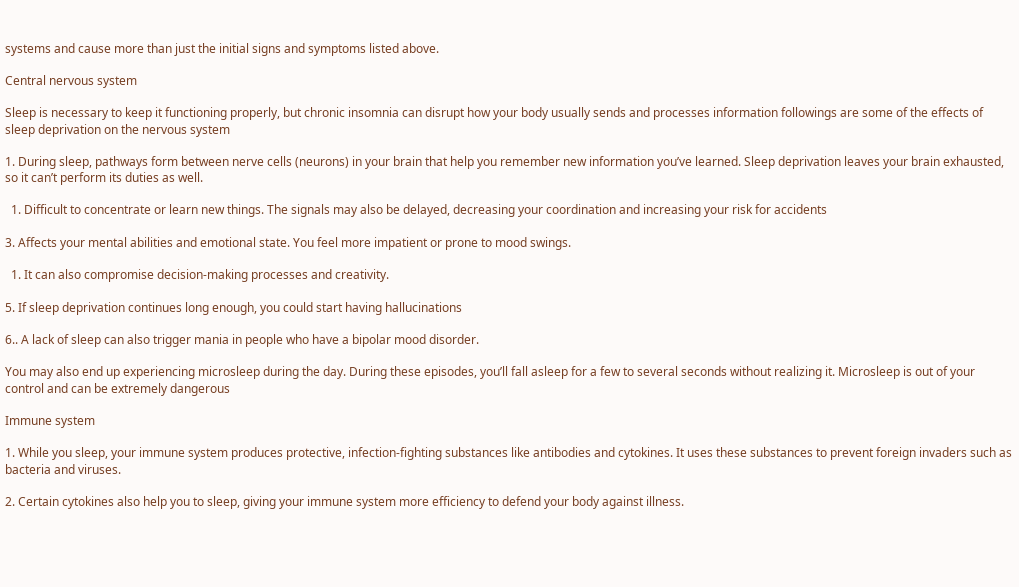systems and cause more than just the initial signs and symptoms listed above.

Central nervous system

Sleep is necessary to keep it functioning properly, but chronic insomnia can disrupt how your body usually sends and processes information followings are some of the effects of sleep deprivation on the nervous system

1. During sleep, pathways form between nerve cells (neurons) in your brain that help you remember new information you’ve learned. Sleep deprivation leaves your brain exhausted, so it can’t perform its duties as well.

  1. Difficult to concentrate or learn new things. The signals may also be delayed, decreasing your coordination and increasing your risk for accidents

3. Affects your mental abilities and emotional state. You feel more impatient or prone to mood swings.

  1. It can also compromise decision-making processes and creativity.

5. If sleep deprivation continues long enough, you could start having hallucinations

6.. A lack of sleep can also trigger mania in people who have a bipolar mood disorder.

You may also end up experiencing microsleep during the day. During these episodes, you’ll fall asleep for a few to several seconds without realizing it. Microsleep is out of your control and can be extremely dangerous

Immune system

1. While you sleep, your immune system produces protective, infection-fighting substances like antibodies and cytokines. It uses these substances to prevent foreign invaders such as bacteria and viruses.

2. Certain cytokines also help you to sleep, giving your immune system more efficiency to defend your body against illness.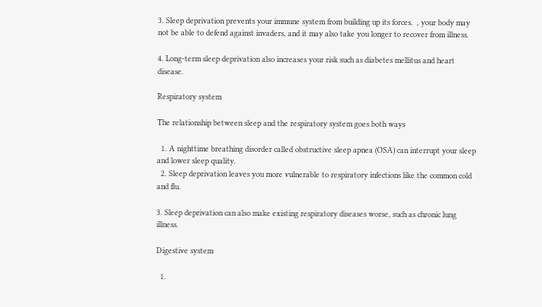3. Sleep deprivation prevents your immune system from building up its forces.  , your body may not be able to defend against invaders, and it may also take you longer to recover from illness.

4. Long-term sleep deprivation also increases your risk such as diabetes mellitus and heart disease.

Respiratory system

The relationship between sleep and the respiratory system goes both ways

  1. A nighttime breathing disorder called obstructive sleep apnea (OSA) can interrupt your sleep and lower sleep quality.
  2. Sleep deprivation leaves you more vulnerable to respiratory infections like the common cold and flu.

3. Sleep deprivation can also make existing respiratory diseases worse, such as chronic lung illness.

Digestive system

  1.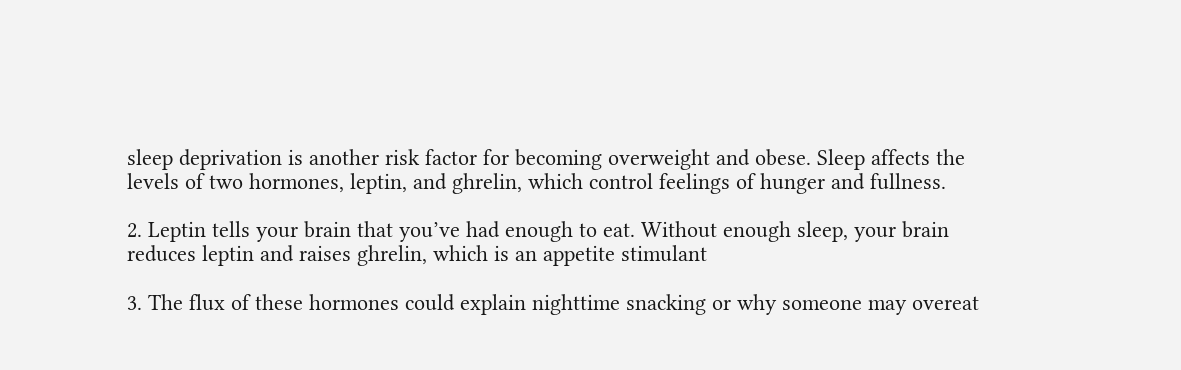sleep deprivation is another risk factor for becoming overweight and obese. Sleep affects the levels of two hormones, leptin, and ghrelin, which control feelings of hunger and fullness.

2. Leptin tells your brain that you’ve had enough to eat. Without enough sleep, your brain reduces leptin and raises ghrelin, which is an appetite stimulant

3. The flux of these hormones could explain nighttime snacking or why someone may overeat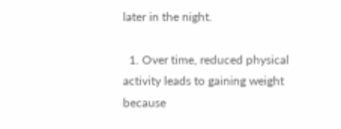later in the night.

  1. Over time, reduced physical activity leads to gaining weight because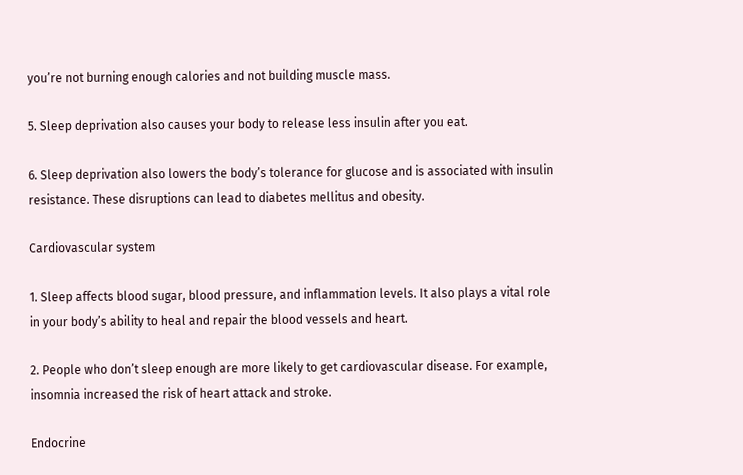you’re not burning enough calories and not building muscle mass.

5. Sleep deprivation also causes your body to release less insulin after you eat.

6. Sleep deprivation also lowers the body’s tolerance for glucose and is associated with insulin resistance. These disruptions can lead to diabetes mellitus and obesity.

Cardiovascular system

1. Sleep affects blood sugar, blood pressure, and inflammation levels. It also plays a vital role in your body’s ability to heal and repair the blood vessels and heart.

2. People who don’t sleep enough are more likely to get cardiovascular disease. For example, insomnia increased the risk of heart attack and stroke.

Endocrine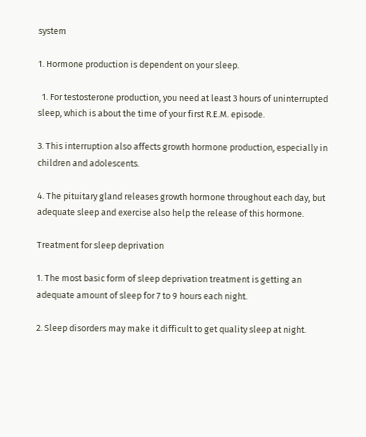system

1. Hormone production is dependent on your sleep.

  1. For testosterone production, you need at least 3 hours of uninterrupted sleep, which is about the time of your first R.E.M. episode.

3. This interruption also affects growth hormone production, especially in children and adolescents.

4. The pituitary gland releases growth hormone throughout each day, but adequate sleep and exercise also help the release of this hormone.

Treatment for sleep deprivation

1. The most basic form of sleep deprivation treatment is getting an adequate amount of sleep for 7 to 9 hours each night.

2. Sleep disorders may make it difficult to get quality sleep at night.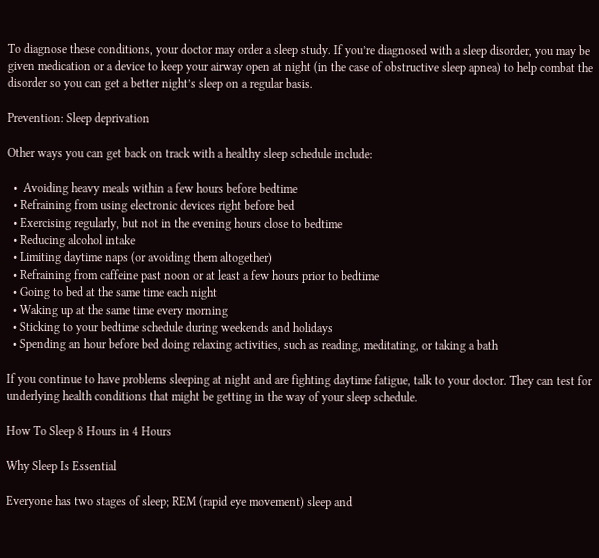To diagnose these conditions, your doctor may order a sleep study. If you’re diagnosed with a sleep disorder, you may be given medication or a device to keep your airway open at night (in the case of obstructive sleep apnea) to help combat the disorder so you can get a better night’s sleep on a regular basis.

Prevention: Sleep deprivation

Other ways you can get back on track with a healthy sleep schedule include:

  •  Avoiding heavy meals within a few hours before bedtime
  • Refraining from using electronic devices right before bed
  • Exercising regularly, but not in the evening hours close to bedtime
  • Reducing alcohol intake
  • Limiting daytime naps (or avoiding them altogether)
  • Refraining from caffeine past noon or at least a few hours prior to bedtime
  • Going to bed at the same time each night
  • Waking up at the same time every morning
  • Sticking to your bedtime schedule during weekends and holidays
  • Spending an hour before bed doing relaxing activities, such as reading, meditating, or taking a bath

If you continue to have problems sleeping at night and are fighting daytime fatigue, talk to your doctor. They can test for underlying health conditions that might be getting in the way of your sleep schedule.

How To Sleep 8 Hours in 4 Hours

Why Sleep Is Essential

Everyone has two stages of sleep; REM (rapid eye movement) sleep and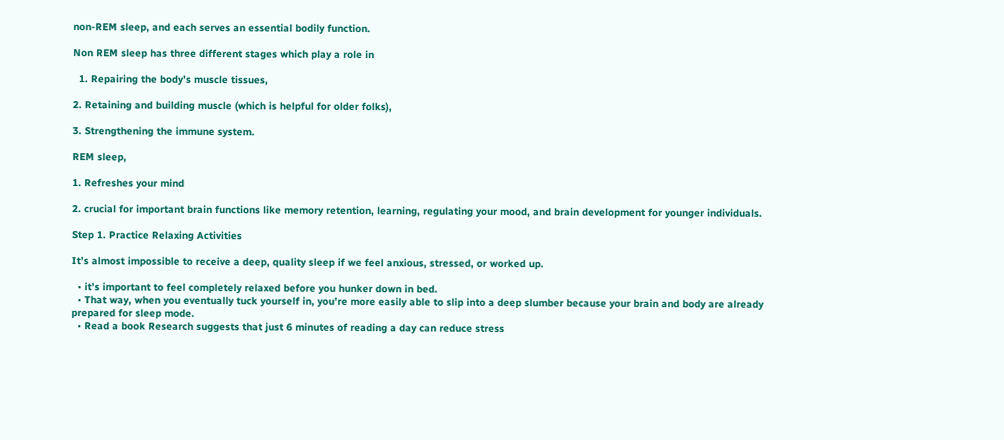non-REM sleep, and each serves an essential bodily function.

Non REM sleep has three different stages which play a role in

  1. Repairing the body’s muscle tissues,

2. Retaining and building muscle (which is helpful for older folks),

3. Strengthening the immune system.

REM sleep,

1. Refreshes your mind

2. crucial for important brain functions like memory retention, learning, regulating your mood, and brain development for younger individuals.

Step 1. Practice Relaxing Activities

It’s almost impossible to receive a deep, quality sleep if we feel anxious, stressed, or worked up.

  • it’s important to feel completely relaxed before you hunker down in bed.
  • That way, when you eventually tuck yourself in, you’re more easily able to slip into a deep slumber because your brain and body are already prepared for sleep mode.
  • Read a book Research suggests that just 6 minutes of reading a day can reduce stress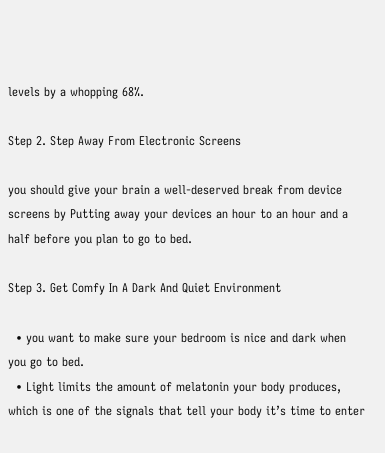levels by a whopping 68%.

Step 2. Step Away From Electronic Screens

you should give your brain a well-deserved break from device screens by Putting away your devices an hour to an hour and a half before you plan to go to bed.

Step 3. Get Comfy In A Dark And Quiet Environment

  • you want to make sure your bedroom is nice and dark when you go to bed.
  • Light limits the amount of melatonin your body produces, which is one of the signals that tell your body it’s time to enter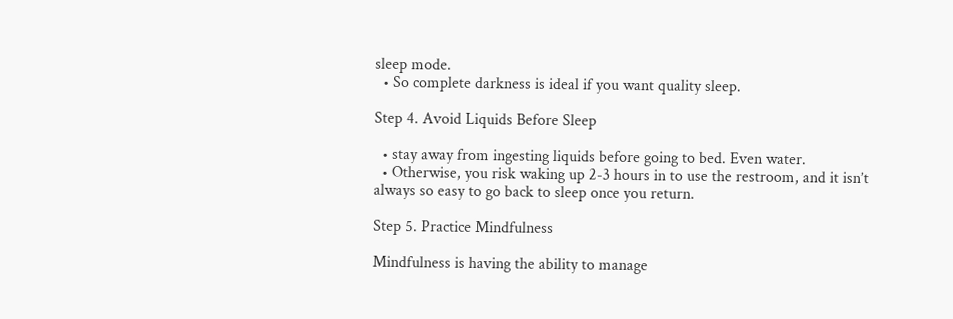sleep mode.
  • So complete darkness is ideal if you want quality sleep.

Step 4. Avoid Liquids Before Sleep

  • stay away from ingesting liquids before going to bed. Even water.
  • Otherwise, you risk waking up 2-3 hours in to use the restroom, and it isn’t always so easy to go back to sleep once you return.

Step 5. Practice Mindfulness

Mindfulness is having the ability to manage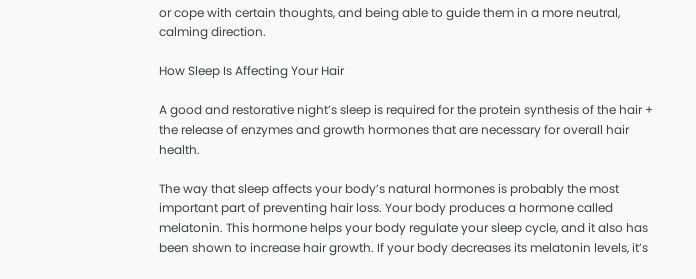or cope with certain thoughts, and being able to guide them in a more neutral, calming direction.

How Sleep Is Affecting Your Hair

A good and restorative night’s sleep is required for the protein synthesis of the hair + the release of enzymes and growth hormones that are necessary for overall hair health.

The way that sleep affects your body’s natural hormones is probably the most important part of preventing hair loss. Your body produces a hormone called melatonin. This hormone helps your body regulate your sleep cycle, and it also has been shown to increase hair growth. If your body decreases its melatonin levels, it’s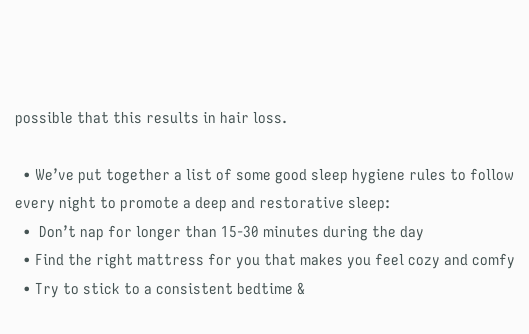possible that this results in hair loss.

  • We’ve put together a list of some good sleep hygiene rules to follow every night to promote a deep and restorative sleep:
  •  Don’t nap for longer than 15-30 minutes during the day
  • Find the right mattress for you that makes you feel cozy and comfy
  • Try to stick to a consistent bedtime &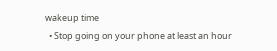wakeup time
  • Stop going on your phone at least an hour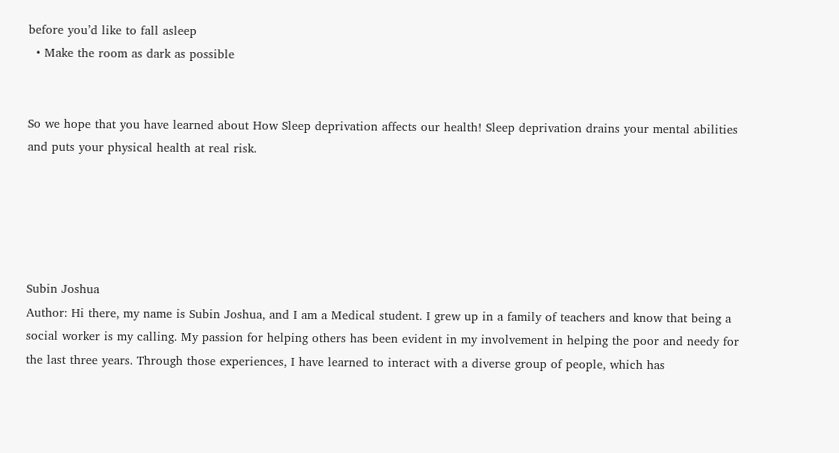before you’d like to fall asleep
  • Make the room as dark as possible


So we hope that you have learned about How Sleep deprivation affects our health! Sleep deprivation drains your mental abilities and puts your physical health at real risk.





Subin Joshua
Author: Hi there, my name is Subin Joshua, and I am a Medical student. I grew up in a family of teachers and know that being a social worker is my calling. My passion for helping others has been evident in my involvement in helping the poor and needy for the last three years. Through those experiences, I have learned to interact with a diverse group of people, which has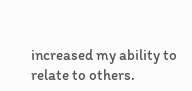increased my ability to relate to others.